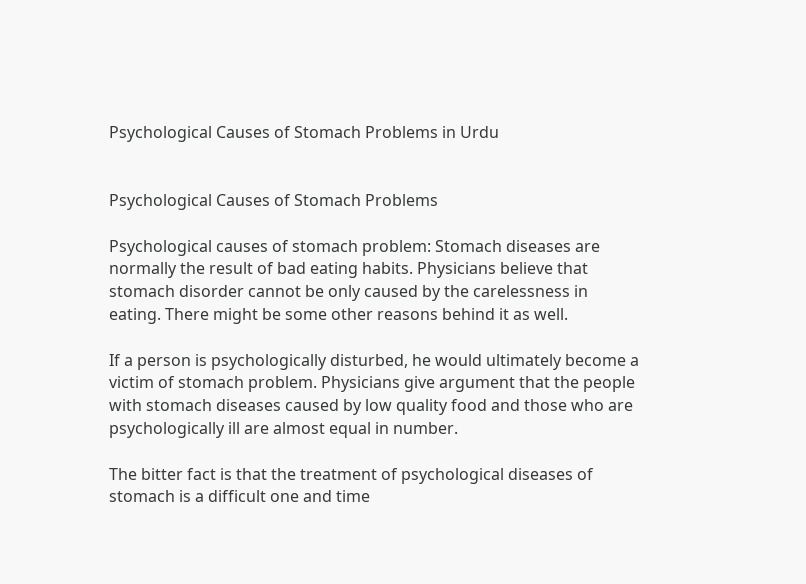Psychological Causes of Stomach Problems in Urdu


Psychological Causes of Stomach Problems

Psychological causes of stomach problem: Stomach diseases are normally the result of bad eating habits. Physicians believe that stomach disorder cannot be only caused by the carelessness in eating. There might be some other reasons behind it as well.

If a person is psychologically disturbed, he would ultimately become a victim of stomach problem. Physicians give argument that the people with stomach diseases caused by low quality food and those who are psychologically ill are almost equal in number.

The bitter fact is that the treatment of psychological diseases of stomach is a difficult one and time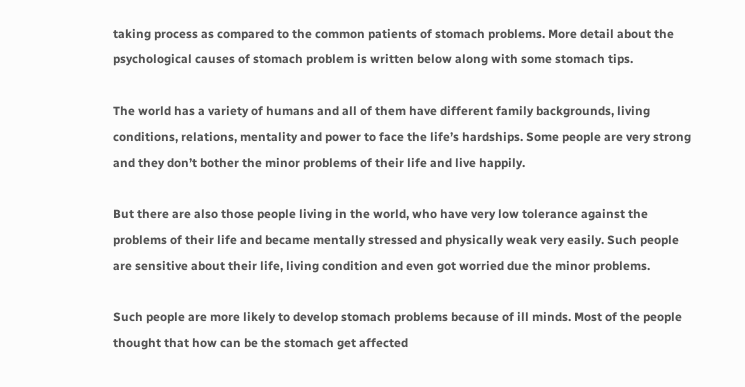taking process as compared to the common patients of stomach problems. More detail about the psychological causes of stomach problem is written below along with some stomach tips.

The world has a variety of humans and all of them have different family backgrounds, living conditions, relations, mentality and power to face the life’s hardships. Some people are very strong and they don’t bother the minor problems of their life and live happily.

But there are also those people living in the world, who have very low tolerance against the problems of their life and became mentally stressed and physically weak very easily. Such people are sensitive about their life, living condition and even got worried due the minor problems.

Such people are more likely to develop stomach problems because of ill minds. Most of the people thought that how can be the stomach get affected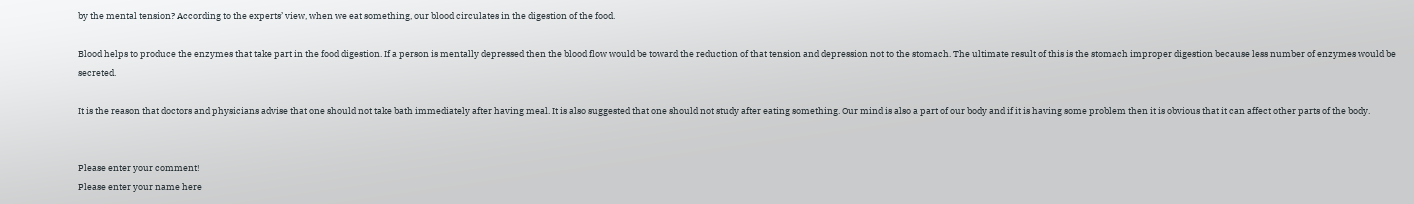by the mental tension? According to the experts’ view, when we eat something, our blood circulates in the digestion of the food.

Blood helps to produce the enzymes that take part in the food digestion. If a person is mentally depressed then the blood flow would be toward the reduction of that tension and depression not to the stomach. The ultimate result of this is the stomach improper digestion because less number of enzymes would be secreted.

It is the reason that doctors and physicians advise that one should not take bath immediately after having meal. It is also suggested that one should not study after eating something. Our mind is also a part of our body and if it is having some problem then it is obvious that it can affect other parts of the body.


Please enter your comment!
Please enter your name here